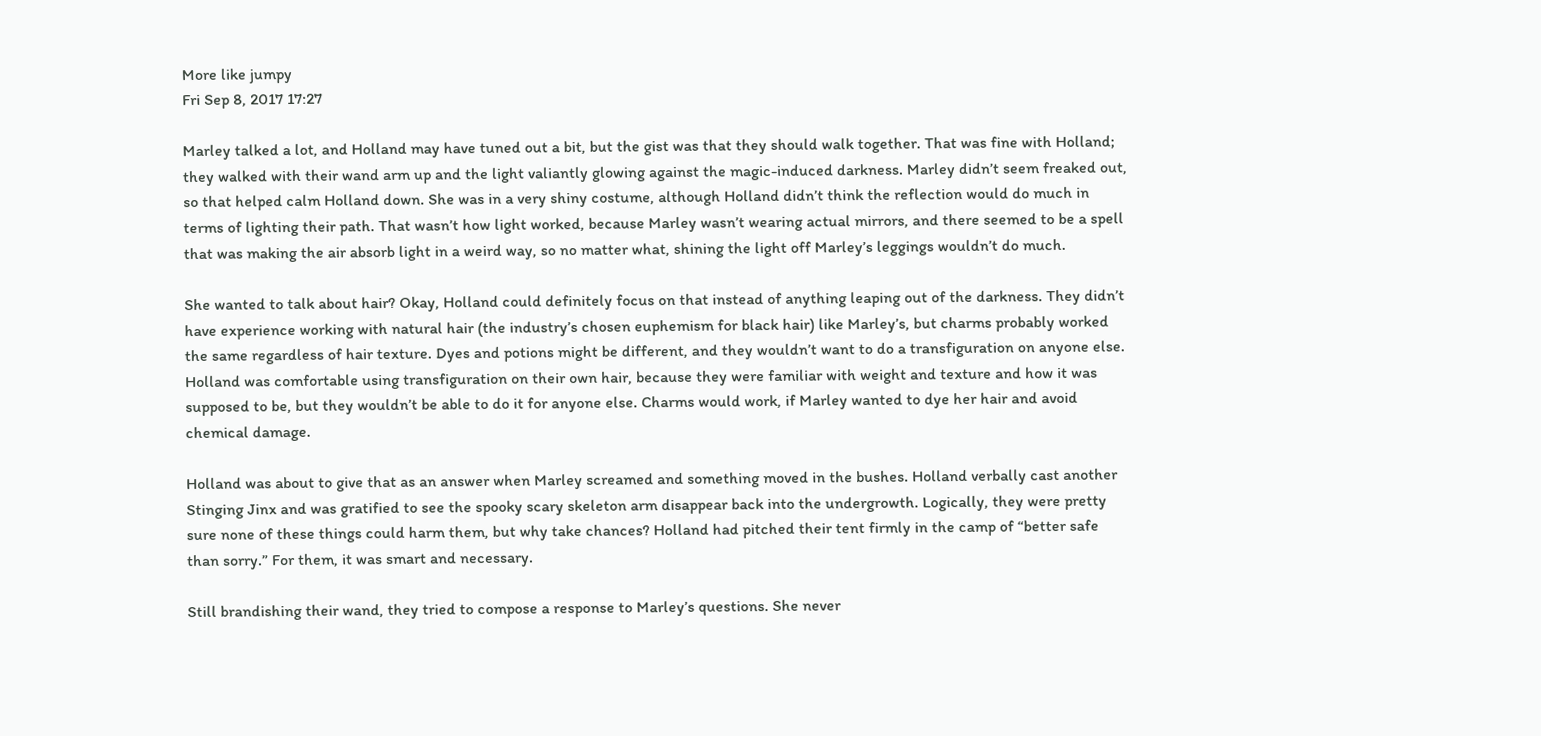More like jumpy
Fri Sep 8, 2017 17:27

Marley talked a lot, and Holland may have tuned out a bit, but the gist was that they should walk together. That was fine with Holland; they walked with their wand arm up and the light valiantly glowing against the magic-induced darkness. Marley didn’t seem freaked out, so that helped calm Holland down. She was in a very shiny costume, although Holland didn’t think the reflection would do much in terms of lighting their path. That wasn’t how light worked, because Marley wasn’t wearing actual mirrors, and there seemed to be a spell that was making the air absorb light in a weird way, so no matter what, shining the light off Marley’s leggings wouldn’t do much.

She wanted to talk about hair? Okay, Holland could definitely focus on that instead of anything leaping out of the darkness. They didn’t have experience working with natural hair (the industry’s chosen euphemism for black hair) like Marley’s, but charms probably worked the same regardless of hair texture. Dyes and potions might be different, and they wouldn’t want to do a transfiguration on anyone else. Holland was comfortable using transfiguration on their own hair, because they were familiar with weight and texture and how it was supposed to be, but they wouldn’t be able to do it for anyone else. Charms would work, if Marley wanted to dye her hair and avoid chemical damage.

Holland was about to give that as an answer when Marley screamed and something moved in the bushes. Holland verbally cast another Stinging Jinx and was gratified to see the spooky scary skeleton arm disappear back into the undergrowth. Logically, they were pretty sure none of these things could harm them, but why take chances? Holland had pitched their tent firmly in the camp of “better safe than sorry.” For them, it was smart and necessary.

Still brandishing their wand, they tried to compose a response to Marley’s questions. She never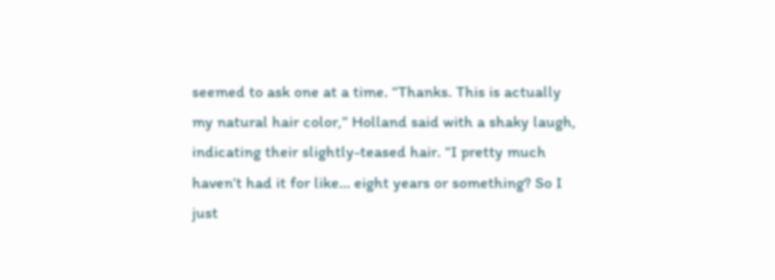seemed to ask one at a time. “Thanks. This is actually my natural hair color,” Holland said with a shaky laugh, indicating their slightly-teased hair. “I pretty much haven’t had it for like… eight years or something? So I just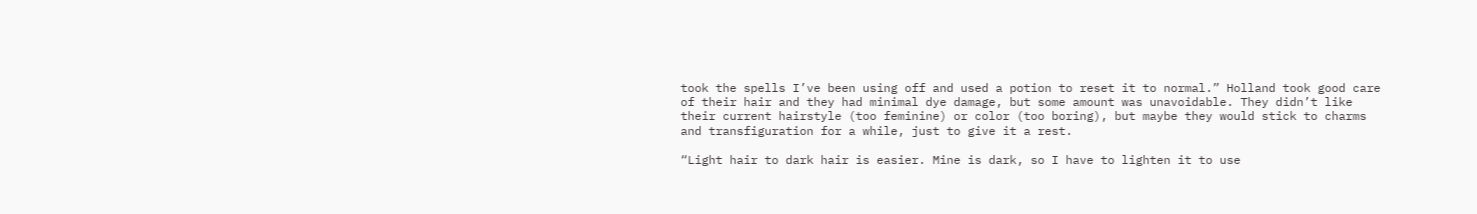took the spells I’ve been using off and used a potion to reset it to normal.” Holland took good care of their hair and they had minimal dye damage, but some amount was unavoidable. They didn’t like their current hairstyle (too feminine) or color (too boring), but maybe they would stick to charms and transfiguration for a while, just to give it a rest.

“Light hair to dark hair is easier. Mine is dark, so I have to lighten it to use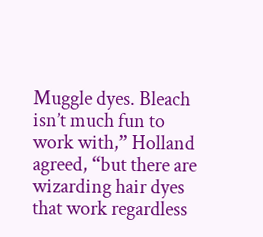Muggle dyes. Bleach isn’t much fun to work with,” Holland agreed, “but there are wizarding hair dyes that work regardless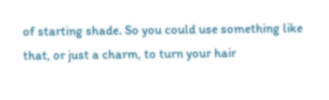of starting shade. So you could use something like that, or just a charm, to turn your hair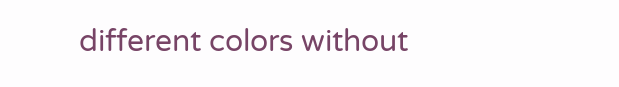different colors without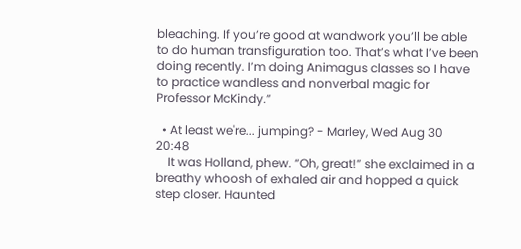bleaching. If you’re good at wandwork you’ll be able to do human transfiguration too. That’s what I’ve been doing recently. I’m doing Animagus classes so I have to practice wandless and nonverbal magic for Professor McKindy.”

  • At least we're... jumping? - Marley, Wed Aug 30 20:48
    It was Holland, phew. “Oh, great!” she exclaimed in a breathy whoosh of exhaled air and hopped a quick step closer. Haunted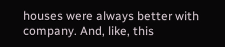houses were always better with company. And, like, this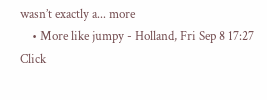wasn’t exactly a... more
    • More like jumpy - Holland, Fri Sep 8 17:27
Click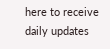here to receive daily updates